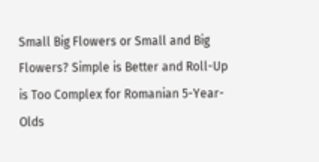Small Big Flowers or Small and Big Flowers? Simple is Better and Roll-Up is Too Complex for Romanian 5-Year-Olds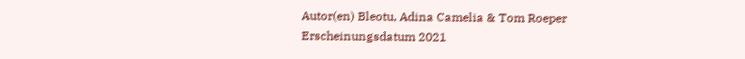Autor(en) Bleotu, Adina Camelia & Tom Roeper
Erscheinungsdatum 2021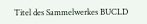Titel des Sammelwerkes BUCLD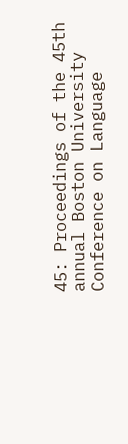45: Proceedings of the 45th annual Boston University Conference on Language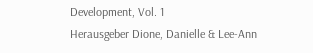Development, Vol. 1
Herausgeber Dione, Danielle & Lee-Ann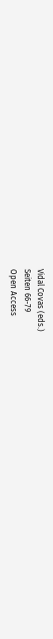Vidal Covas (eds.)
Seiten 66-79
Open Access